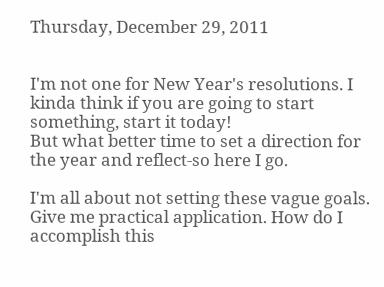Thursday, December 29, 2011


I'm not one for New Year's resolutions. I kinda think if you are going to start something, start it today!
But what better time to set a direction for the year and reflect-so here I go.

I'm all about not setting these vague goals. Give me practical application. How do I accomplish this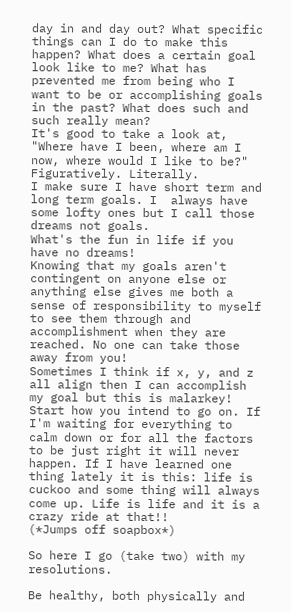day in and day out? What specific things can I do to make this happen? What does a certain goal look like to me? What has prevented me from being who I want to be or accomplishing goals in the past? What does such and such really mean?
It's good to take a look at, "Where have I been, where am I now, where would I like to be?" Figuratively. Literally.
I make sure I have short term and long term goals. I  always have some lofty ones but I call those dreams not goals.
What's the fun in life if you have no dreams!
Knowing that my goals aren't contingent on anyone else or anything else gives me both a sense of responsibility to myself to see them through and accomplishment when they are reached. No one can take those away from you!
Sometimes I think if x, y, and z all align then I can accomplish my goal but this is malarkey! Start how you intend to go on. If I'm waiting for everything to calm down or for all the factors to be just right it will never happen. If I have learned one thing lately it is this: life is cuckoo and some thing will always come up. Life is life and it is a crazy ride at that!!
(*Jumps off soapbox*)

So here I go (take two) with my resolutions.

Be healthy, both physically and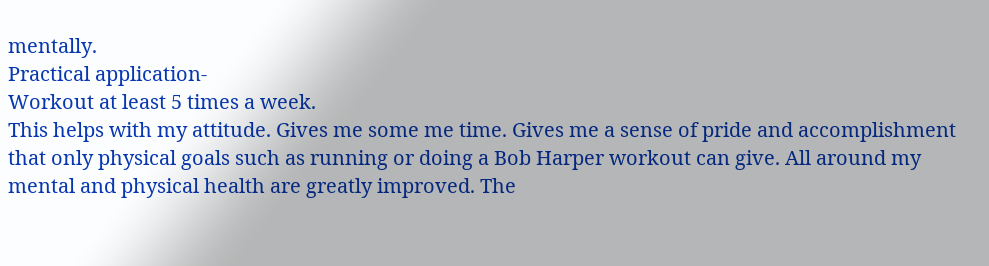mentally.
Practical application-
Workout at least 5 times a week.
This helps with my attitude. Gives me some me time. Gives me a sense of pride and accomplishment that only physical goals such as running or doing a Bob Harper workout can give. All around my mental and physical health are greatly improved. The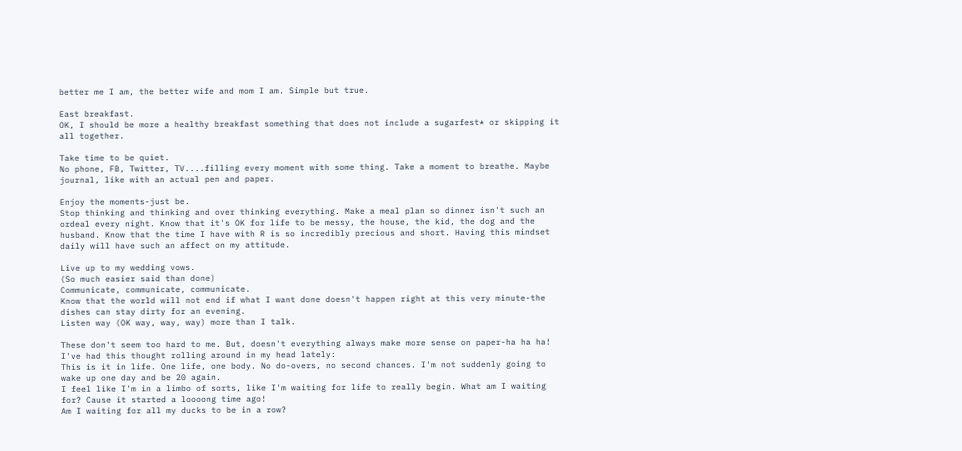better me I am, the better wife and mom I am. Simple but true.

East breakfast.
OK, I should be more a healthy breakfast something that does not include a sugarfest* or skipping it all together.

Take time to be quiet.
No phone, FB, Twitter, TV....filling every moment with some thing. Take a moment to breathe. Maybe journal, like with an actual pen and paper.

Enjoy the moments-just be.
Stop thinking and thinking and over thinking everything. Make a meal plan so dinner isn't such an ordeal every night. Know that it's OK for life to be messy, the house, the kid, the dog and the husband. Know that the time I have with R is so incredibly precious and short. Having this mindset daily will have such an affect on my attitude.

Live up to my wedding vows.
(So much easier said than done)
Communicate, communicate, communicate.
Know that the world will not end if what I want done doesn't happen right at this very minute-the dishes can stay dirty for an evening.
Listen way (OK way, way, way) more than I talk.

These don't seem too hard to me. But, doesn't everything always make more sense on paper-ha ha ha!
I've had this thought rolling around in my head lately:
This is it in life. One life, one body. No do-overs, no second chances. I'm not suddenly going to wake up one day and be 20 again.
I feel like I'm in a limbo of sorts, like I'm waiting for life to really begin. What am I waiting for? Cause it started a loooong time ago!
Am I waiting for all my ducks to be in a row?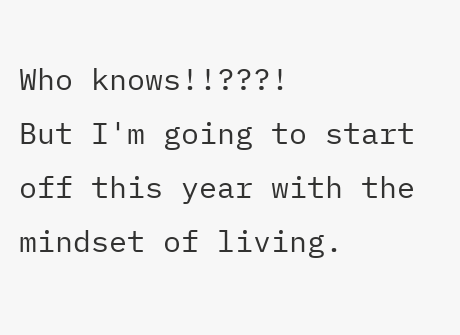Who knows!!???!
But I'm going to start off this year with the mindset of living.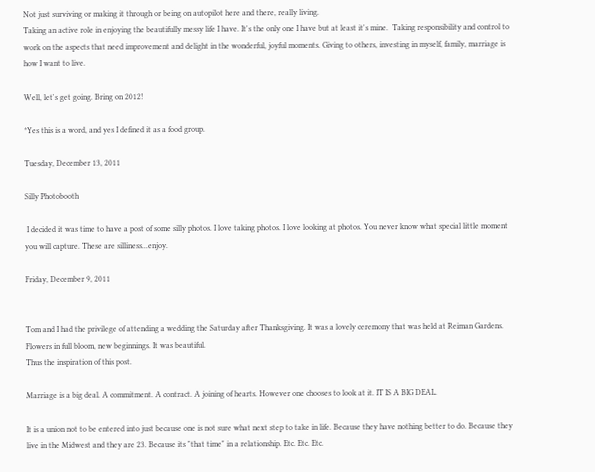Not just surviving or making it through or being on autopilot here and there, really living.
Taking an active role in enjoying the beautifully messy life I have. It's the only one I have but at least it's mine.  Taking responsibility and control to work on the aspects that need improvement and delight in the wonderful, joyful moments. Giving to others, investing in myself, family, marriage is how I want to live.

Well, let's get going. Bring on 2012!

*Yes this is a word, and yes I defined it as a food group.

Tuesday, December 13, 2011

Silly Photobooth

 I decided it was time to have a post of some silly photos. I love taking photos. I love looking at photos. You never know what special little moment you will capture. These are silliness...enjoy.

Friday, December 9, 2011


Tom and I had the privilege of attending a wedding the Saturday after Thanksgiving. It was a lovely ceremony that was held at Reiman Gardens. Flowers in full bloom, new beginnings. It was beautiful.
Thus the inspiration of this post.

Marriage is a big deal. A commitment. A contract. A joining of hearts. However one chooses to look at it. IT IS A BIG DEAL.

It is a union not to be entered into just because one is not sure what next step to take in life. Because they have nothing better to do. Because they live in the Midwest and they are 23. Because its "that time" in a relationship. Etc. Etc. Etc.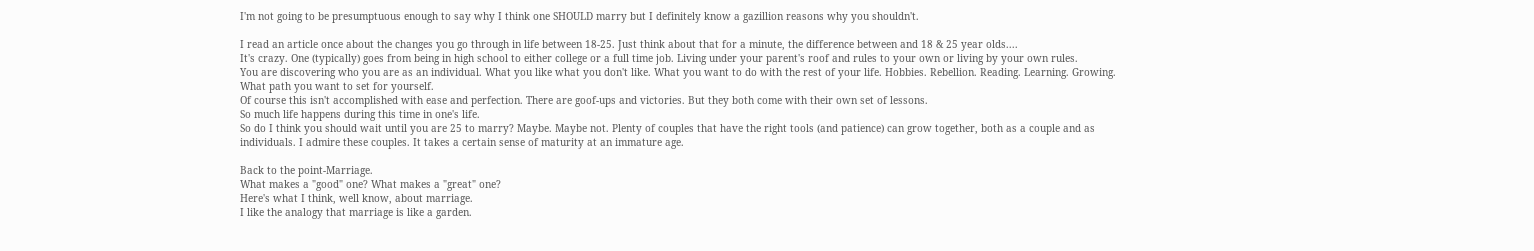I'm not going to be presumptuous enough to say why I think one SHOULD marry but I definitely know a gazillion reasons why you shouldn't.

I read an article once about the changes you go through in life between 18-25. Just think about that for a minute, the difference between and 18 & 25 year olds....
It's crazy. One (typically) goes from being in high school to either college or a full time job. Living under your parent's roof and rules to your own or living by your own rules.
You are discovering who you are as an individual. What you like what you don't like. What you want to do with the rest of your life. Hobbies. Rebellion. Reading. Learning. Growing.
What path you want to set for yourself.
Of course this isn't accomplished with ease and perfection. There are goof-ups and victories. But they both come with their own set of lessons.
So much life happens during this time in one's life.
So do I think you should wait until you are 25 to marry? Maybe. Maybe not. Plenty of couples that have the right tools (and patience) can grow together, both as a couple and as individuals. I admire these couples. It takes a certain sense of maturity at an immature age.

Back to the point-Marriage.
What makes a "good" one? What makes a "great" one?
Here's what I think, well know, about marriage.
I like the analogy that marriage is like a garden.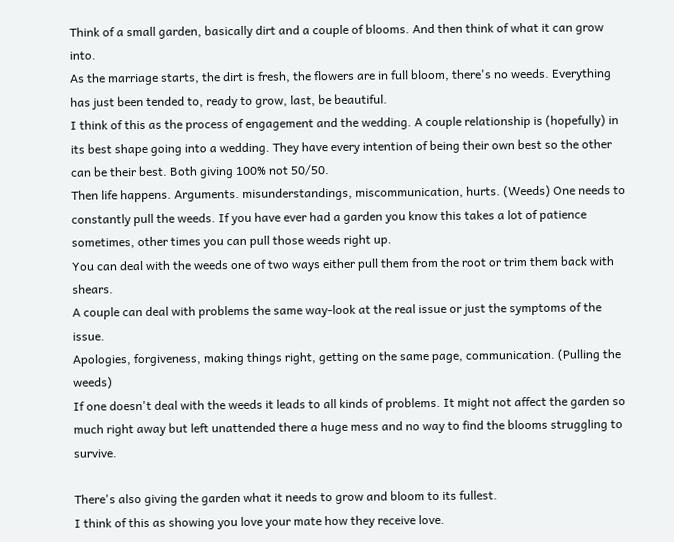Think of a small garden, basically dirt and a couple of blooms. And then think of what it can grow into.
As the marriage starts, the dirt is fresh, the flowers are in full bloom, there's no weeds. Everything has just been tended to, ready to grow, last, be beautiful.
I think of this as the process of engagement and the wedding. A couple relationship is (hopefully) in its best shape going into a wedding. They have every intention of being their own best so the other can be their best. Both giving 100% not 50/50.
Then life happens. Arguments. misunderstandings, miscommunication, hurts. (Weeds) One needs to constantly pull the weeds. If you have ever had a garden you know this takes a lot of patience sometimes, other times you can pull those weeds right up.
You can deal with the weeds one of two ways either pull them from the root or trim them back with shears.
A couple can deal with problems the same way-look at the real issue or just the symptoms of the issue.
Apologies, forgiveness, making things right, getting on the same page, communication. (Pulling the weeds)
If one doesn't deal with the weeds it leads to all kinds of problems. It might not affect the garden so much right away but left unattended there a huge mess and no way to find the blooms struggling to survive.

There's also giving the garden what it needs to grow and bloom to its fullest.
I think of this as showing you love your mate how they receive love.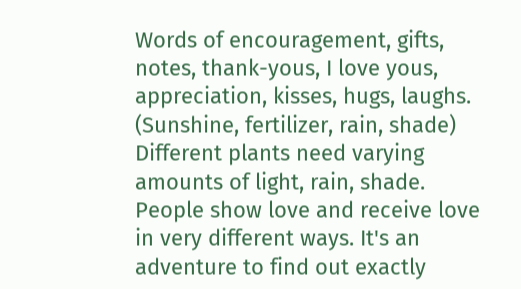Words of encouragement, gifts, notes, thank-yous, I love yous, appreciation, kisses, hugs, laughs. (Sunshine, fertilizer, rain, shade)
Different plants need varying amounts of light, rain, shade. People show love and receive love in very different ways. It's an adventure to find out exactly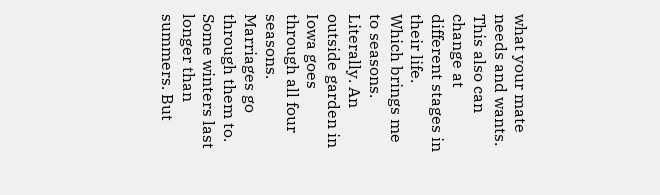what your mate needs and wants. This also can change at different stages in their life.
Which brings me to seasons. Literally. An outside garden in Iowa goes through all four seasons. Marriages go through them to. Some winters last longer than summers. But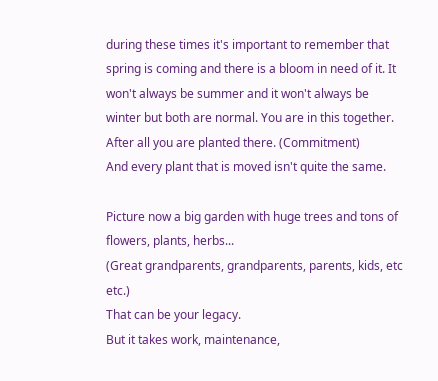during these times it's important to remember that spring is coming and there is a bloom in need of it. It won't always be summer and it won't always be winter but both are normal. You are in this together. After all you are planted there. (Commitment)
And every plant that is moved isn't quite the same.

Picture now a big garden with huge trees and tons of flowers, plants, herbs...
(Great grandparents, grandparents, parents, kids, etc etc.)
That can be your legacy.
But it takes work, maintenance,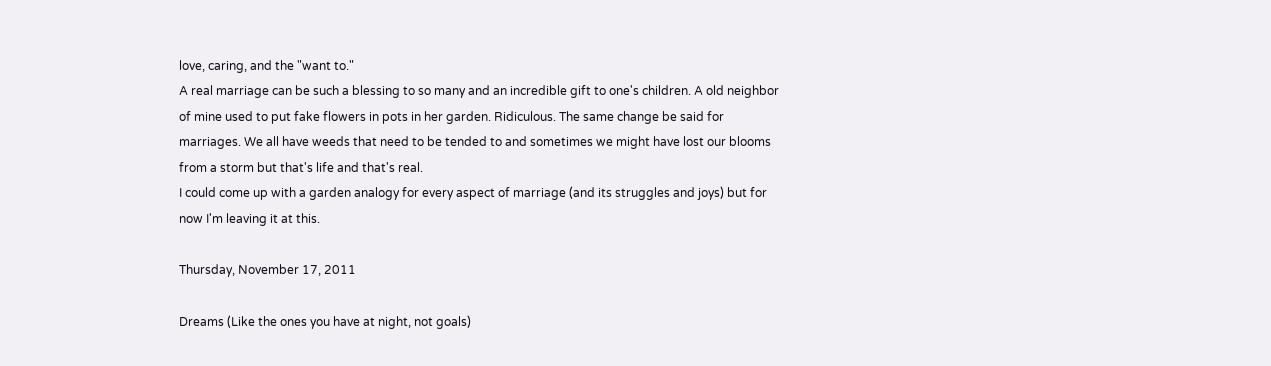love, caring, and the "want to."
A real marriage can be such a blessing to so many and an incredible gift to one's children. A old neighbor of mine used to put fake flowers in pots in her garden. Ridiculous. The same change be said for marriages. We all have weeds that need to be tended to and sometimes we might have lost our blooms from a storm but that's life and that's real.
I could come up with a garden analogy for every aspect of marriage (and its struggles and joys) but for now I'm leaving it at this.

Thursday, November 17, 2011

Dreams (Like the ones you have at night, not goals)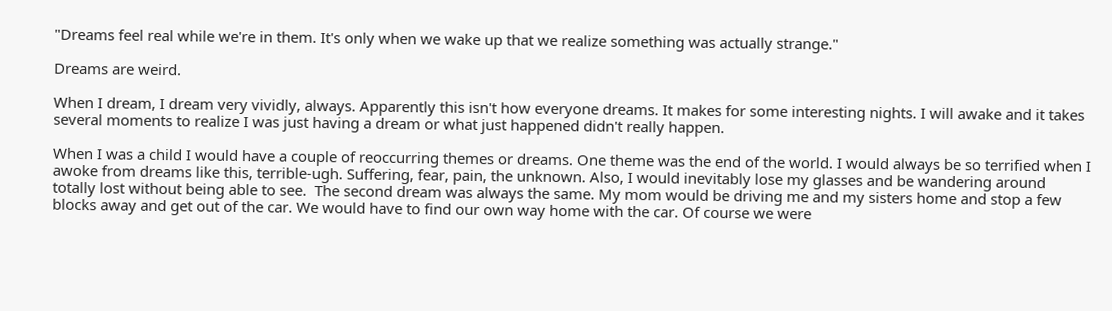"Dreams feel real while we're in them. It's only when we wake up that we realize something was actually strange."

Dreams are weird.

When I dream, I dream very vividly, always. Apparently this isn't how everyone dreams. It makes for some interesting nights. I will awake and it takes several moments to realize I was just having a dream or what just happened didn't really happen.

When I was a child I would have a couple of reoccurring themes or dreams. One theme was the end of the world. I would always be so terrified when I awoke from dreams like this, terrible-ugh. Suffering, fear, pain, the unknown. Also, I would inevitably lose my glasses and be wandering around totally lost without being able to see.  The second dream was always the same. My mom would be driving me and my sisters home and stop a few blocks away and get out of the car. We would have to find our own way home with the car. Of course we were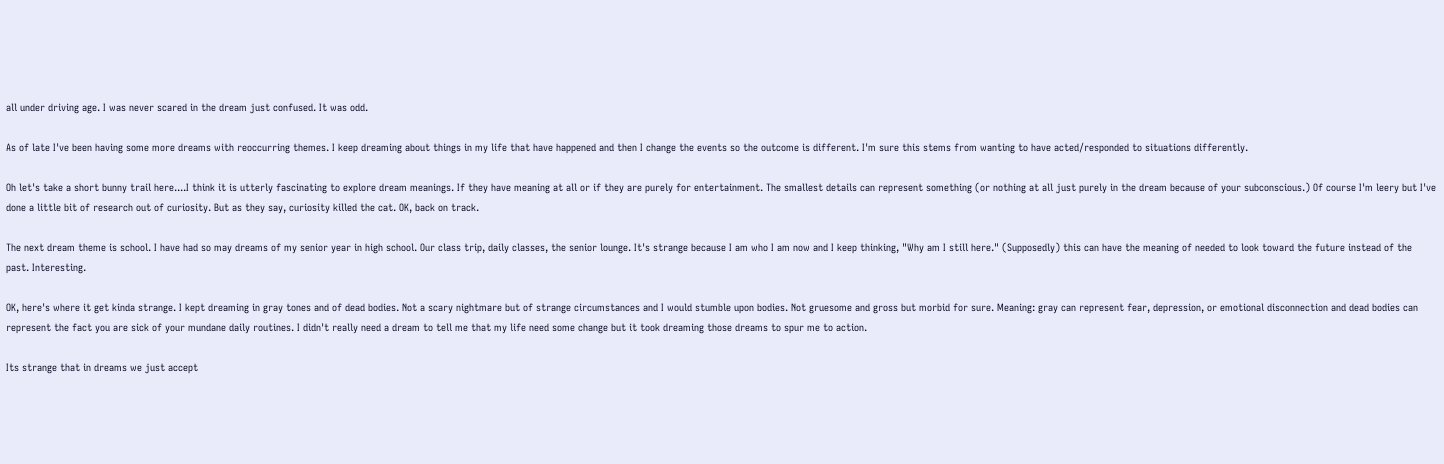all under driving age. I was never scared in the dream just confused. It was odd.

As of late I've been having some more dreams with reoccurring themes. I keep dreaming about things in my life that have happened and then I change the events so the outcome is different. I'm sure this stems from wanting to have acted/responded to situations differently.

Oh let's take a short bunny trail here....I think it is utterly fascinating to explore dream meanings. If they have meaning at all or if they are purely for entertainment. The smallest details can represent something (or nothing at all just purely in the dream because of your subconscious.) Of course I'm leery but I've done a little bit of research out of curiosity. But as they say, curiosity killed the cat. OK, back on track.

The next dream theme is school. I have had so may dreams of my senior year in high school. Our class trip, daily classes, the senior lounge. It's strange because I am who I am now and I keep thinking, "Why am I still here." (Supposedly) this can have the meaning of needed to look toward the future instead of the past. Interesting.

OK, here's where it get kinda strange. I kept dreaming in gray tones and of dead bodies. Not a scary nightmare but of strange circumstances and I would stumble upon bodies. Not gruesome and gross but morbid for sure. Meaning: gray can represent fear, depression, or emotional disconnection and dead bodies can represent the fact you are sick of your mundane daily routines. I didn't really need a dream to tell me that my life need some change but it took dreaming those dreams to spur me to action.

Its strange that in dreams we just accept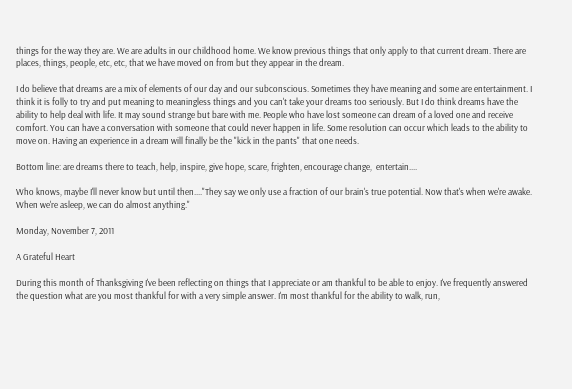things for the way they are. We are adults in our childhood home. We know previous things that only apply to that current dream. There are places, things, people, etc, etc, that we have moved on from but they appear in the dream.

I do believe that dreams are a mix of elements of our day and our subconscious. Sometimes they have meaning and some are entertainment. I think it is folly to try and put meaning to meaningless things and you can't take your dreams too seriously. But I do think dreams have the ability to help deal with life. It may sound strange but bare with me. People who have lost someone can dream of a loved one and receive comfort. You can have a conversation with someone that could never happen in life. Some resolution can occur which leads to the ability to move on. Having an experience in a dream will finally be the "kick in the pants" that one needs.

Bottom line: are dreams there to teach, help, inspire, give hope, scare, frighten, encourage change,  entertain....

Who knows, maybe I'll never know but until then...."They say we only use a fraction of our brain's true potential. Now that's when we're awake. When we're asleep, we can do almost anything."

Monday, November 7, 2011

A Grateful Heart

During this month of Thanksgiving I've been reflecting on things that I appreciate or am thankful to be able to enjoy. I've frequently answered the question what are you most thankful for with a very simple answer. I'm most thankful for the ability to walk, run,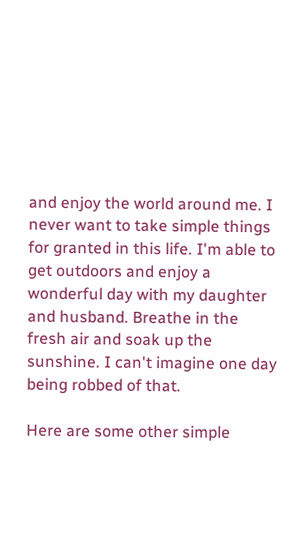and enjoy the world around me. I never want to take simple things for granted in this life. I'm able to get outdoors and enjoy a wonderful day with my daughter and husband. Breathe in the fresh air and soak up the sunshine. I can't imagine one day being robbed of that.

Here are some other simple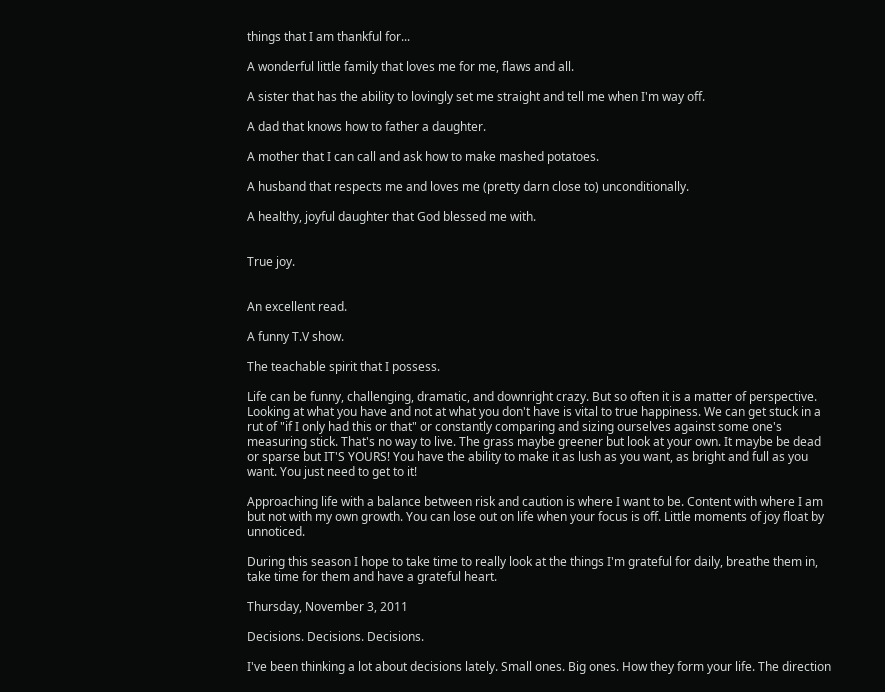things that I am thankful for...

A wonderful little family that loves me for me, flaws and all.

A sister that has the ability to lovingly set me straight and tell me when I'm way off.

A dad that knows how to father a daughter.

A mother that I can call and ask how to make mashed potatoes.

A husband that respects me and loves me (pretty darn close to) unconditionally.

A healthy, joyful daughter that God blessed me with.


True joy.


An excellent read.

A funny T.V show.

The teachable spirit that I possess.

Life can be funny, challenging, dramatic, and downright crazy. But so often it is a matter of perspective. Looking at what you have and not at what you don't have is vital to true happiness. We can get stuck in a rut of "if I only had this or that" or constantly comparing and sizing ourselves against some one's measuring stick. That's no way to live. The grass maybe greener but look at your own. It maybe be dead or sparse but IT'S YOURS! You have the ability to make it as lush as you want, as bright and full as you want. You just need to get to it!

Approaching life with a balance between risk and caution is where I want to be. Content with where I am but not with my own growth. You can lose out on life when your focus is off. Little moments of joy float by unnoticed.

During this season I hope to take time to really look at the things I'm grateful for daily, breathe them in, take time for them and have a grateful heart.

Thursday, November 3, 2011

Decisions. Decisions. Decisions.

I've been thinking a lot about decisions lately. Small ones. Big ones. How they form your life. The direction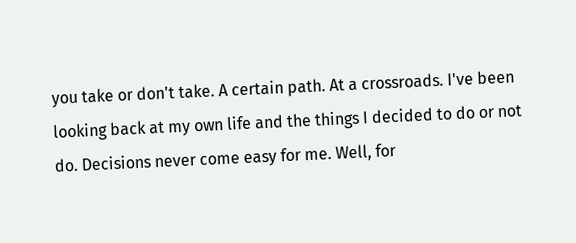you take or don't take. A certain path. At a crossroads. I've been looking back at my own life and the things I decided to do or not do. Decisions never come easy for me. Well, for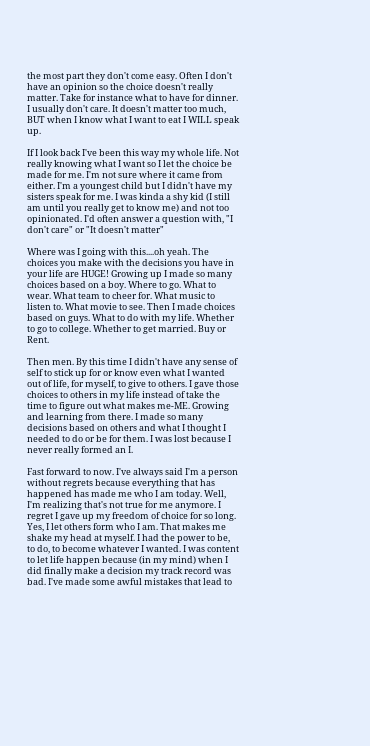the most part they don't come easy. Often I don't have an opinion so the choice doesn't really matter. Take for instance what to have for dinner. I usually don't care. It doesn't matter too much, BUT when I know what I want to eat I WILL speak up.

If I look back I've been this way my whole life. Not really knowing what I want so I let the choice be made for me. I'm not sure where it came from either. I'm a youngest child but I didn't have my sisters speak for me. I was kinda a shy kid (I still am until you really get to know me) and not too opinionated. I'd often answer a question with, "I don't care" or "It doesn't matter"

Where was I going with this....oh yeah. The choices you make with the decisions you have in your life are HUGE! Growing up I made so many choices based on a boy. Where to go. What to wear. What team to cheer for. What music to listen to. What movie to see. Then I made choices based on guys. What to do with my life. Whether to go to college. Whether to get married. Buy or Rent.

Then men. By this time I didn't have any sense of self to stick up for or know even what I wanted out of life, for myself, to give to others. I gave those choices to others in my life instead of take the time to figure out what makes me-ME. Growing and learning from there. I made so many decisions based on others and what I thought I needed to do or be for them. I was lost because I never really formed an I.

Fast forward to now. I've always said I'm a person without regrets because everything that has happened has made me who I am today. Well, I'm realizing that's not true for me anymore. I regret I gave up my freedom of choice for so long. Yes, I let others form who I am. That makes me shake my head at myself. I had the power to be, to do, to become whatever I wanted. I was content to let life happen because (in my mind) when I did finally make a decision my track record was bad. I've made some awful mistakes that lead to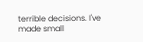terrible decisions. I've made small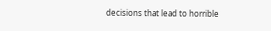decisions that lead to horrible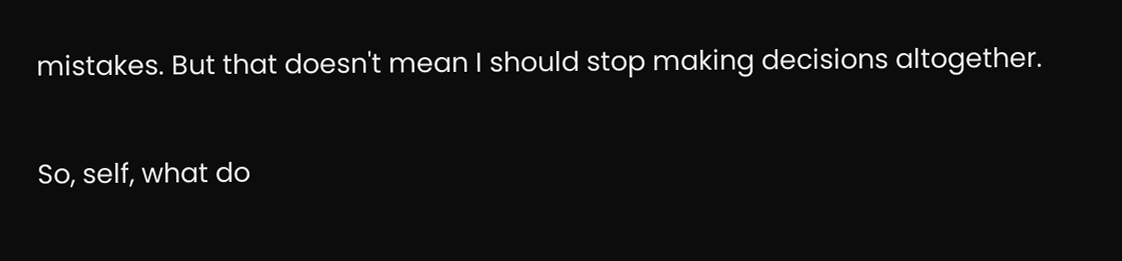mistakes. But that doesn't mean I should stop making decisions altogether.

So, self, what do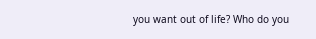you want out of life? Who do you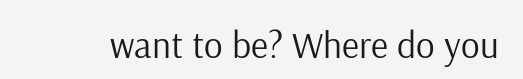want to be? Where do you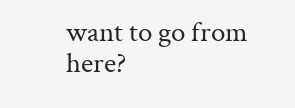want to go from here?